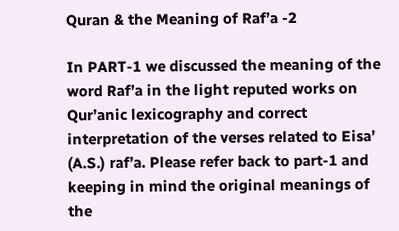Quran & the Meaning of Raf’a -2

In PART-1 we discussed the meaning of the word Raf’a in the light reputed works on Qur’anic lexicography and correct interpretation of the verses related to Eisa’ (A.S.) raf’a. Please refer back to part-1 and keeping in mind the original meanings of the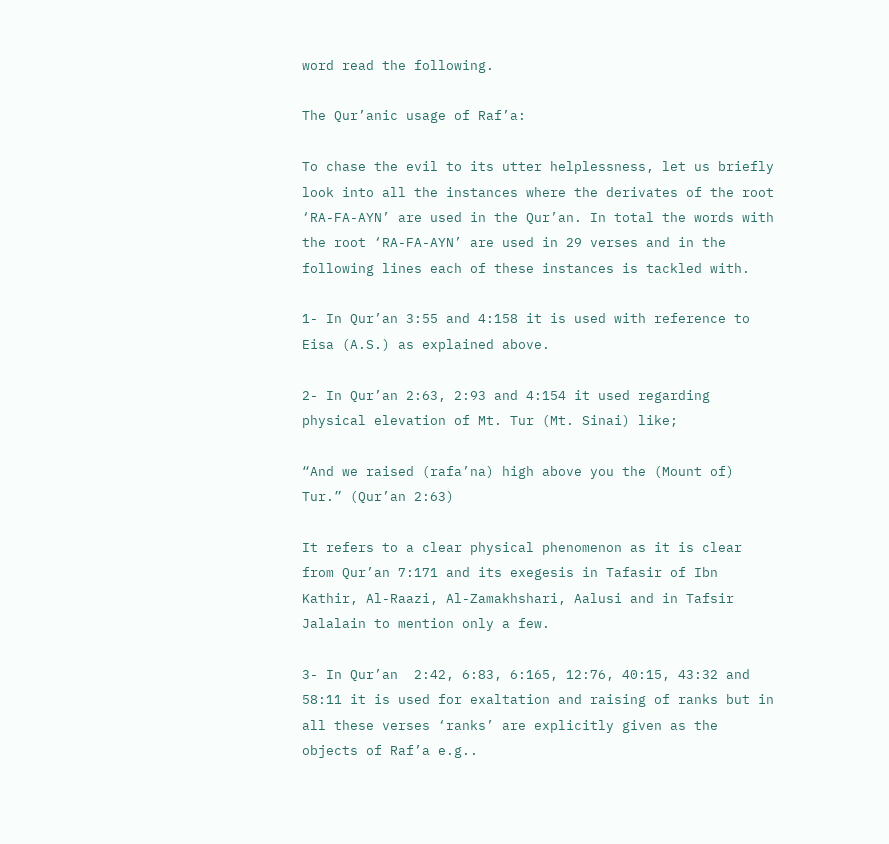word read the following.

The Qur’anic usage of Raf’a:

To chase the evil to its utter helplessness, let us briefly look into all the instances where the derivates of the root ‘RA-FA-AYN’ are used in the Qur’an. In total the words with the root ‘RA-FA-AYN’ are used in 29 verses and in the following lines each of these instances is tackled with.

1- In Qur’an 3:55 and 4:158 it is used with reference to Eisa (A.S.) as explained above.

2- In Qur’an 2:63, 2:93 and 4:154 it used regarding physical elevation of Mt. Tur (Mt. Sinai) like;

“And we raised (rafa’na) high above you the (Mount of) Tur.” (Qur’an 2:63)

It refers to a clear physical phenomenon as it is clear from Qur’an 7:171 and its exegesis in Tafasir of Ibn Kathir, Al-Raazi, Al-Zamakhshari, Aalusi and in Tafsir Jalalain to mention only a few.

3- In Qur’an  2:42, 6:83, 6:165, 12:76, 40:15, 43:32 and 58:11 it is used for exaltation and raising of ranks but in all these verses ‘ranks’ are explicitly given as the objects of Raf’a e.g..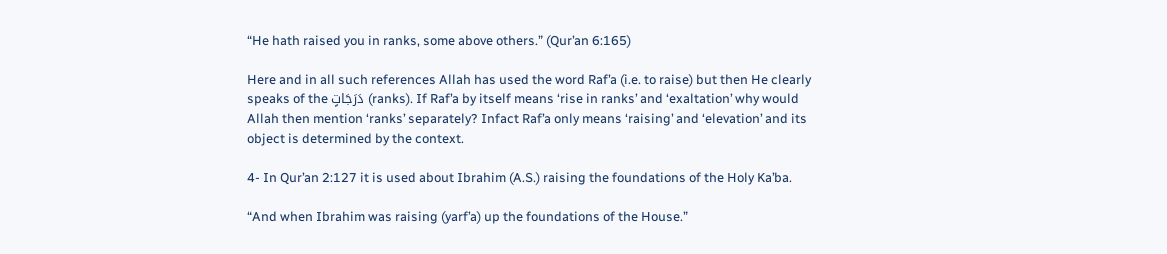“He hath raised you in ranks, some above others.” (Qur’an 6:165)

Here and in all such references Allah has used the word Raf’a (i.e. to raise) but then He clearly speaks of the دَرَجَاتٍ (ranks). If Raf’a by itself means ‘rise in ranks’ and ‘exaltation’ why would Allah then mention ‘ranks’ separately? Infact Raf’a only means ‘raising’ and ‘elevation’ and its object is determined by the context.

4- In Qur’an 2:127 it is used about Ibrahim (A.S.) raising the foundations of the Holy Ka’ba.

“And when Ibrahim was raising (yarf’a) up the foundations of the House.”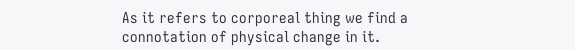As it refers to corporeal thing we find a connotation of physical change in it.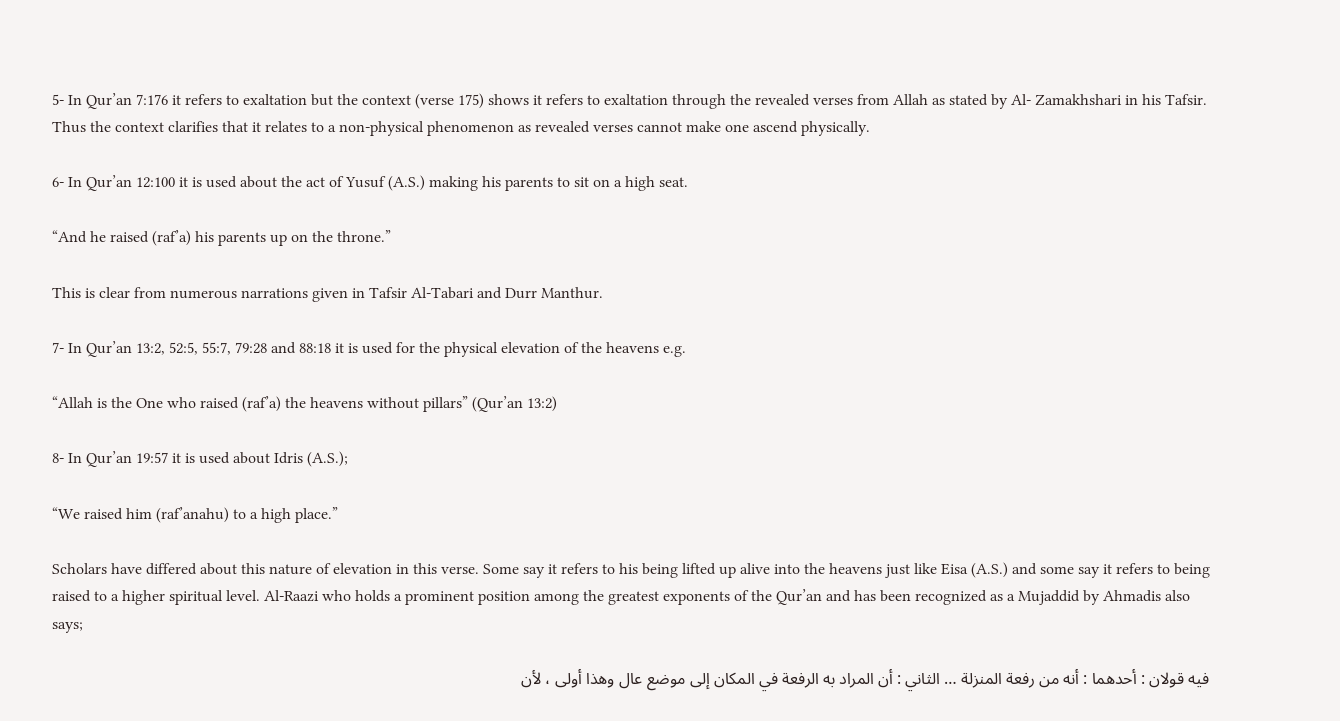5- In Qur’an 7:176 it refers to exaltation but the context (verse 175) shows it refers to exaltation through the revealed verses from Allah as stated by Al- Zamakhshari in his Tafsir. Thus the context clarifies that it relates to a non-physical phenomenon as revealed verses cannot make one ascend physically.

6- In Qur’an 12:100 it is used about the act of Yusuf (A.S.) making his parents to sit on a high seat.

“And he raised (raf’a) his parents up on the throne.”

This is clear from numerous narrations given in Tafsir Al-Tabari and Durr Manthur.

7- In Qur’an 13:2, 52:5, 55:7, 79:28 and 88:18 it is used for the physical elevation of the heavens e.g.

“Allah is the One who raised (raf’a) the heavens without pillars” (Qur’an 13:2)

8- In Qur’an 19:57 it is used about Idris (A.S.);

“We raised him (raf’anahu) to a high place.”

Scholars have differed about this nature of elevation in this verse. Some say it refers to his being lifted up alive into the heavens just like Eisa (A.S.) and some say it refers to being raised to a higher spiritual level. Al-Raazi who holds a prominent position among the greatest exponents of the Qur’an and has been recognized as a Mujaddid by Ahmadis also says;

فيه قولان : أحدهما : أنه من رفعة المنزلة … الثاني : أن المراد به الرفعة في المكان إلى موضع عال وهذا أولى ، لأن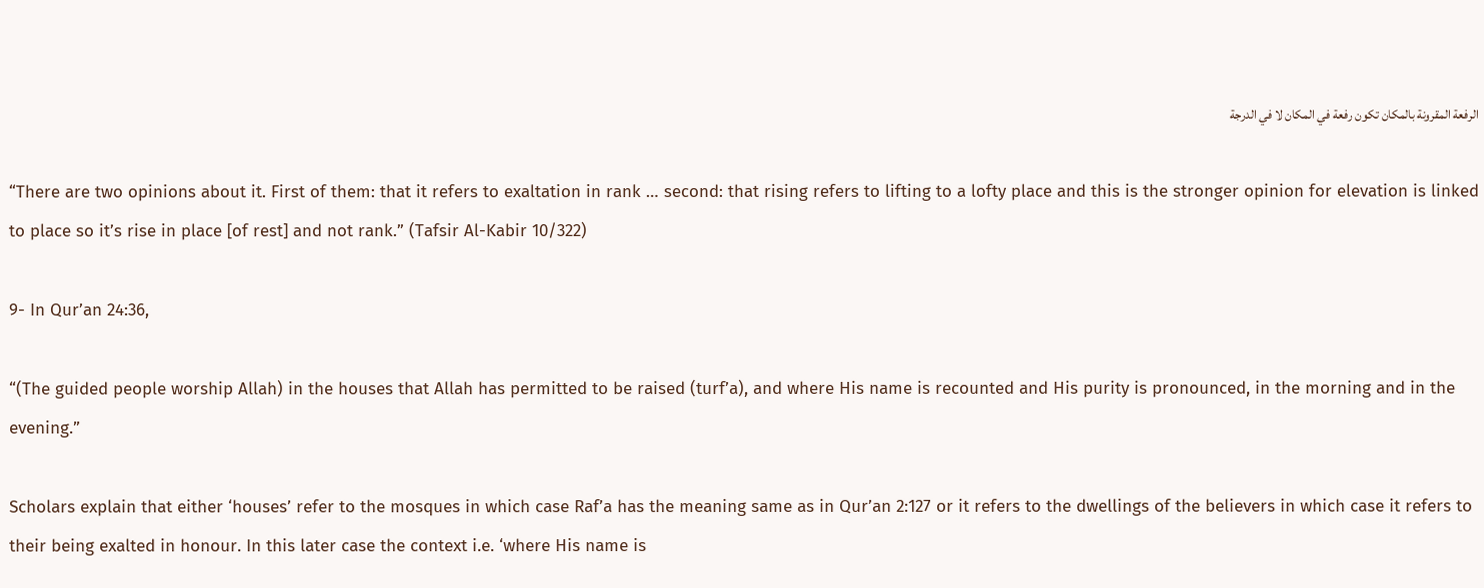الرفعة المقرونة بالمكان تكون رفعة في المكان لا في الدرجة

“There are two opinions about it. First of them: that it refers to exaltation in rank … second: that rising refers to lifting to a lofty place and this is the stronger opinion for elevation is linked to place so it’s rise in place [of rest] and not rank.” (Tafsir Al-Kabir 10/322)

9- In Qur’an 24:36,

“(The guided people worship Allah) in the houses that Allah has permitted to be raised (turf’a), and where His name is recounted and His purity is pronounced, in the morning and in the evening.”

Scholars explain that either ‘houses’ refer to the mosques in which case Raf’a has the meaning same as in Qur’an 2:127 or it refers to the dwellings of the believers in which case it refers to their being exalted in honour. In this later case the context i.e. ‘where His name is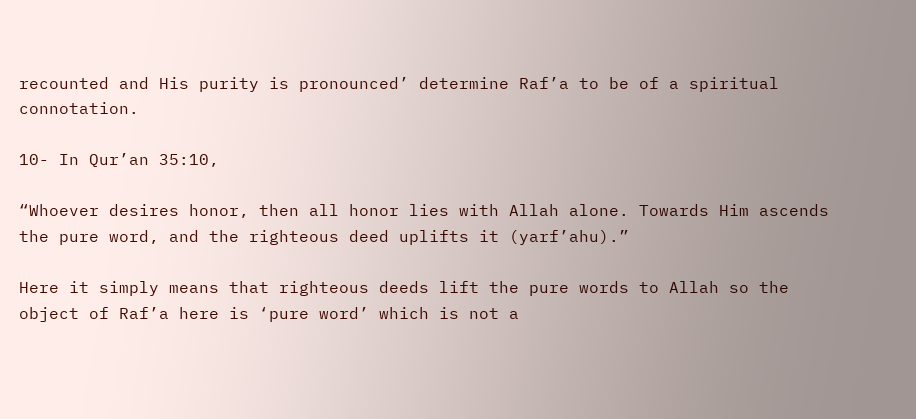recounted and His purity is pronounced’ determine Raf’a to be of a spiritual connotation.

10- In Qur’an 35:10,

“Whoever desires honor, then all honor lies with Allah alone. Towards Him ascends the pure word, and the righteous deed uplifts it (yarf’ahu).”

Here it simply means that righteous deeds lift the pure words to Allah so the object of Raf’a here is ‘pure word’ which is not a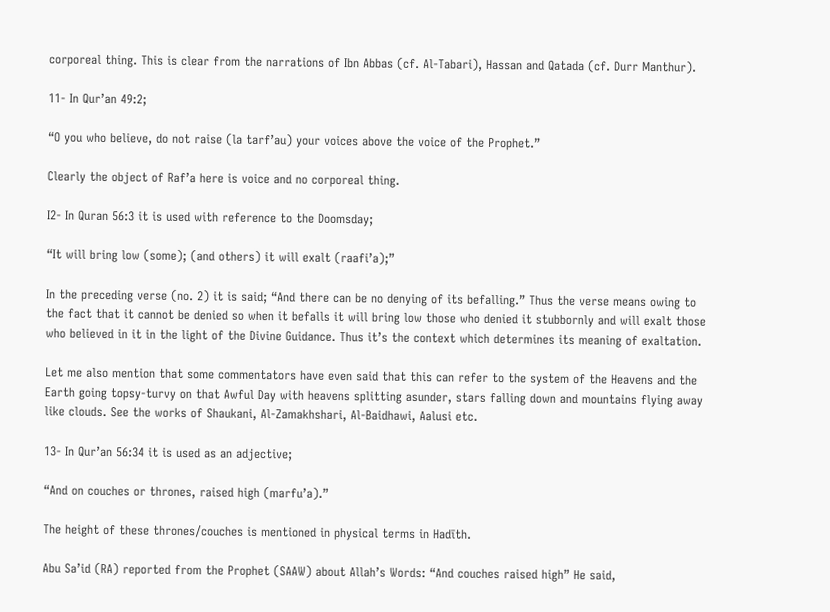corporeal thing. This is clear from the narrations of Ibn Abbas (cf. Al-Tabari), Hassan and Qatada (cf. Durr Manthur).

11- In Qur’an 49:2;

“O you who believe, do not raise (la tarf’au) your voices above the voice of the Prophet.”

Clearly the object of Raf’a here is voice and no corporeal thing.

I2- In Quran 56:3 it is used with reference to the Doomsday;

“It will bring low (some); (and others) it will exalt (raafi’a);”

In the preceding verse (no. 2) it is said; “And there can be no denying of its befalling.” Thus the verse means owing to the fact that it cannot be denied so when it befalls it will bring low those who denied it stubbornly and will exalt those who believed in it in the light of the Divine Guidance. Thus it’s the context which determines its meaning of exaltation.

Let me also mention that some commentators have even said that this can refer to the system of the Heavens and the Earth going topsy-turvy on that Awful Day with heavens splitting asunder, stars falling down and mountains flying away like clouds. See the works of Shaukani, Al-Zamakhshari, Al-Baidhawi, Aalusi etc.

13- In Qur’an 56:34 it is used as an adjective;

“And on couches or thrones, raised high (marfu’a).”

The height of these thrones/couches is mentioned in physical terms in Hadīth.

Abu Sa’id (RA) reported from the Prophet (SAAW) about Allah’s Words: “And couches raised high” He said,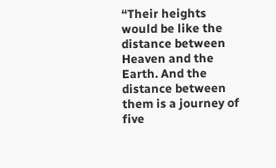“Their heights would be like the distance between Heaven and the Earth. And the distance between them is a journey of five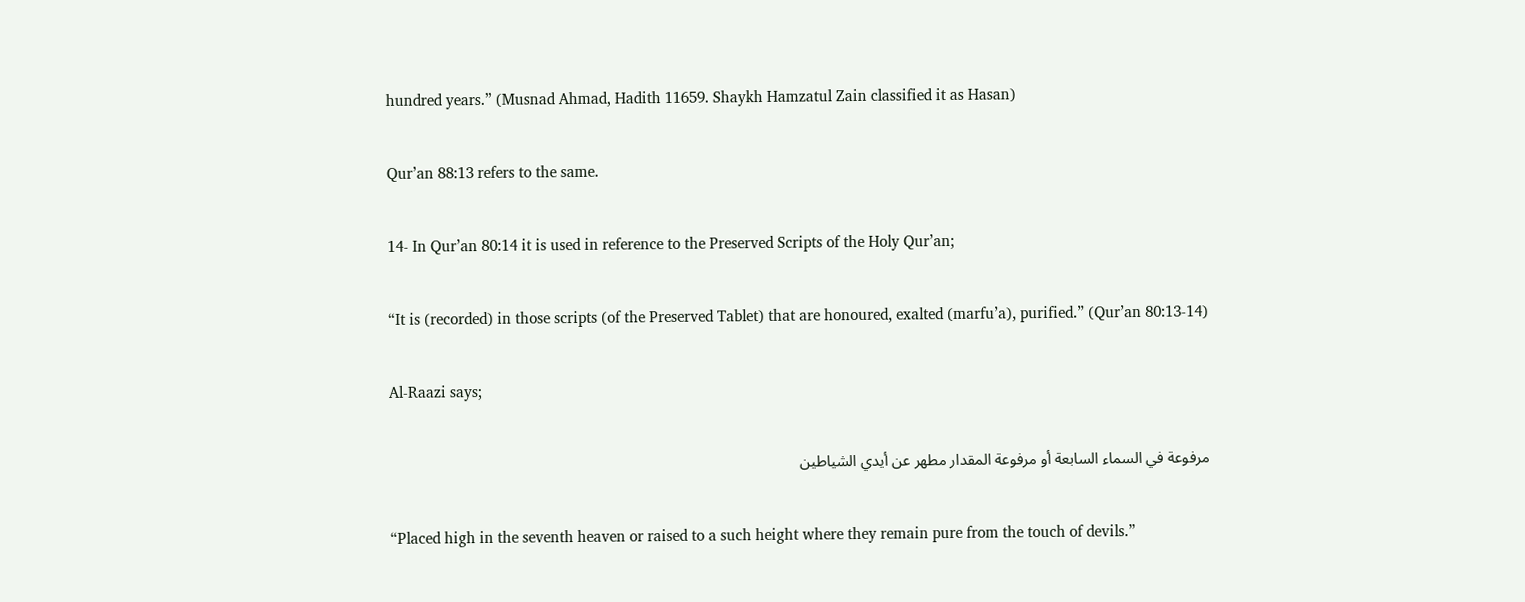hundred years.” (Musnad Ahmad, Hadith 11659. Shaykh Hamzatul Zain classified it as Hasan)

Qur’an 88:13 refers to the same.

14- In Qur’an 80:14 it is used in reference to the Preserved Scripts of the Holy Qur’an;

“It is (recorded) in those scripts (of the Preserved Tablet) that are honoured, exalted (marfu’a), purified.” (Qur’an 80:13-14)

Al-Raazi says;

مرفوعة في السماء السابعة أو مرفوعة المقدار مطهر عن أيدي الشياطين

“Placed high in the seventh heaven or raised to a such height where they remain pure from the touch of devils.”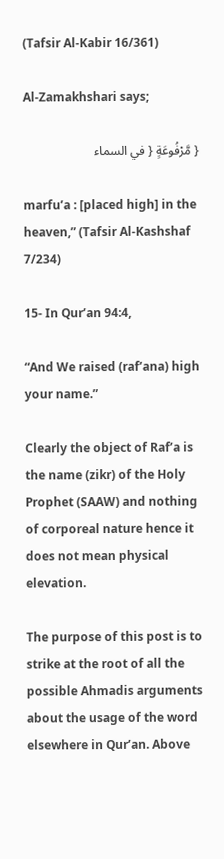(Tafsir Al-Kabir 16/361)

Al-Zamakhshari says;

{ مَّرْفُوعَةٍ { في السماء

marfu’a : [placed high] in the heaven,” (Tafsir Al-Kashshaf  7/234)

15- In Qur’an 94:4,

“And We raised (raf’ana) high your name.”

Clearly the object of Raf’a is the name (zikr) of the Holy Prophet (SAAW) and nothing of corporeal nature hence it does not mean physical elevation.

The purpose of this post is to strike at the root of all the possible Ahmadis arguments about the usage of the word elsewhere in Qur’an. Above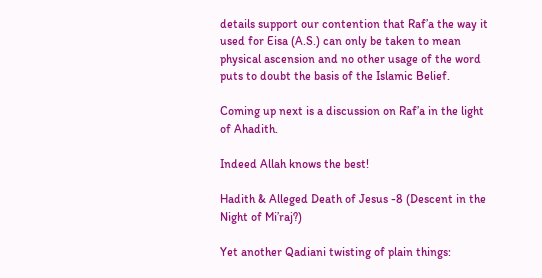details support our contention that Raf’a the way it used for Eisa (A.S.) can only be taken to mean physical ascension and no other usage of the word puts to doubt the basis of the Islamic Belief.

Coming up next is a discussion on Raf’a in the light of Ahadith.

Indeed Allah knows the best!

Hadith & Alleged Death of Jesus -8 (Descent in the Night of Mi’raj?)

Yet another Qadiani twisting of plain things: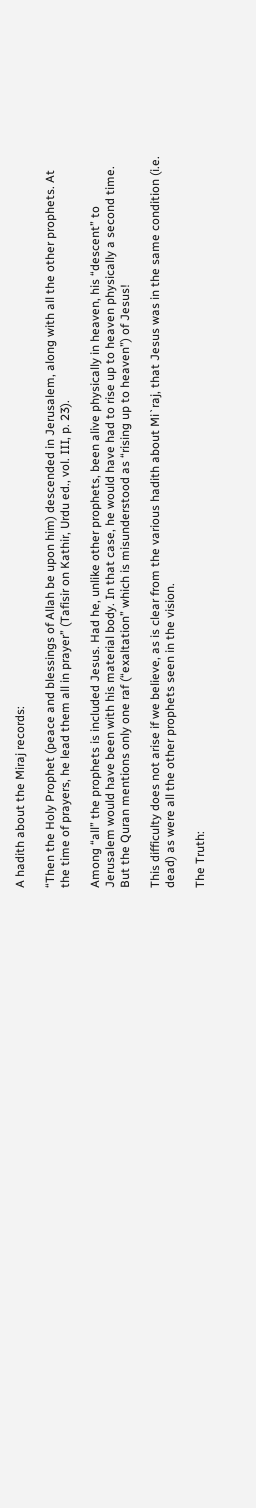A hadith about the Miraj records:

“Then the Holy Prophet (peace and blessings of Allah be upon him) descended in Jerusalem, along with all the other prophets. At the time of prayers, he lead them all in prayer” (Tafisir on Kathir, Urdu ed., vol. III, p. 23).

Among “all” the prophets is included Jesus. Had he, unlike other prophets, been alive physically in heaven, his “descent” to Jerusalem would have been with his material body. In that case, he would have had to rise up to heaven physically a second time. But the Quran mentions only one raf (“exaltation” which is misunderstood as “rising up to heaven”) of Jesus!

This difficulty does not arise if we believe, as is clear from the various hadith about Mi`raj, that Jesus was in the same condition (i.e. dead) as were all the other prophets seen in the vision.

The Truth: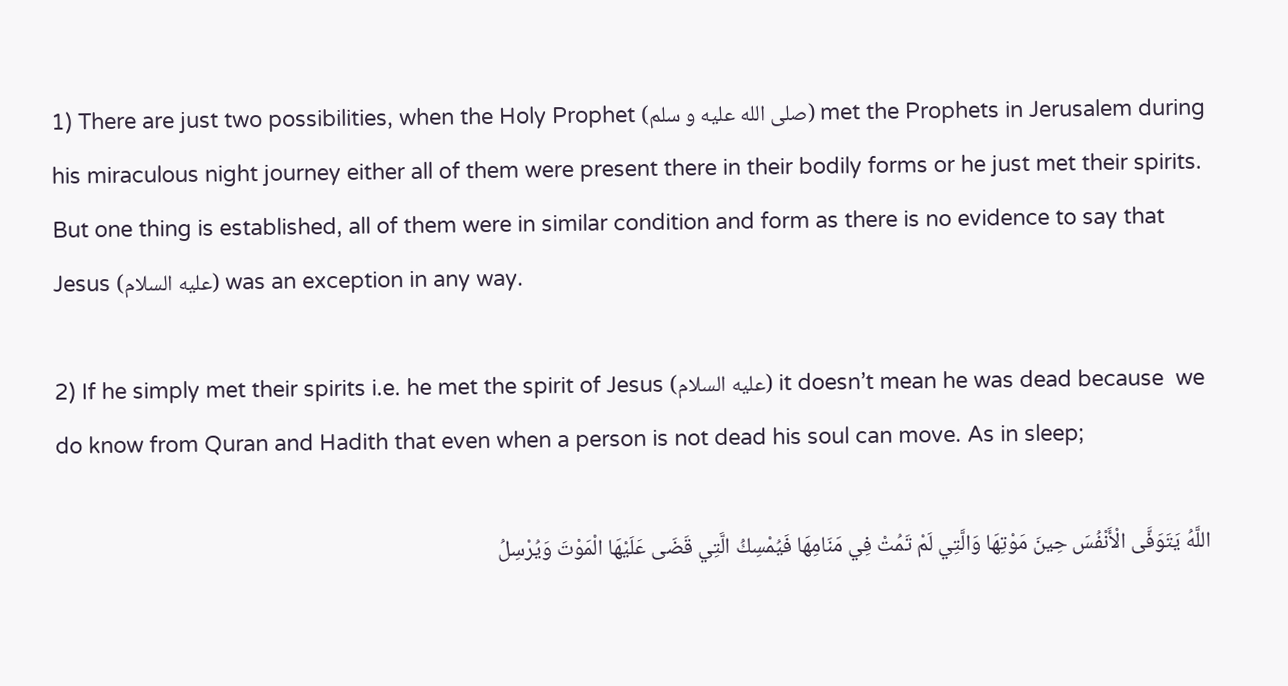1) There are just two possibilities, when the Holy Prophet (صلى الله عليه و سلم) met the Prophets in Jerusalem during his miraculous night journey either all of them were present there in their bodily forms or he just met their spirits. But one thing is established, all of them were in similar condition and form as there is no evidence to say that Jesus (عليه السلام) was an exception in any way.

2) If he simply met their spirits i.e. he met the spirit of Jesus (عليه السلام) it doesn’t mean he was dead because  we do know from Quran and Hadith that even when a person is not dead his soul can move. As in sleep;

اللَّهُ يَتَوَفَّى الْأَنْفُسَ حِينَ مَوْتِهَا وَالَّتِي لَمْ تَمُتْ فِي مَنَامِهَا فَيُمْسِكُ الَّتِي قَضَى عَلَيْهَا الْمَوْتَ وَيُرْسِلُ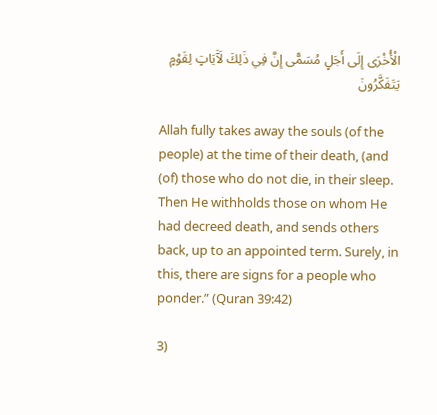الْأُخْرَى إِلَى أَجَلٍ مُسَمًّى إِنَّ فِي ذَلِكَ لَآَيَاتٍ لِقَوْمٍ يَتَفَكَّرُونَ

Allah fully takes away the souls (of the people) at the time of their death, (and (of) those who do not die, in their sleep. Then He withholds those on whom He had decreed death, and sends others back, up to an appointed term. Surely, in this, there are signs for a people who ponder.” (Quran 39:42)

3)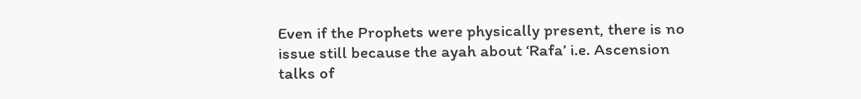Even if the Prophets were physically present, there is no issue still because the ayah about ‘Rafa’ i.e. Ascension talks of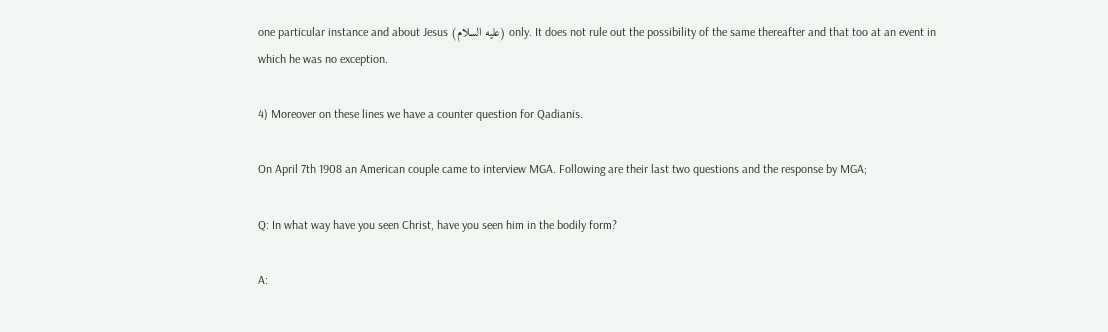one particular instance and about Jesus (عليه السلام) only. It does not rule out the possibility of the same thereafter and that too at an event in which he was no exception.

4) Moreover on these lines we have a counter question for Qadianis.

On April 7th 1908 an American couple came to interview MGA. Following are their last two questions and the response by MGA;

Q: In what way have you seen Christ, have you seen him in the bodily form?

A: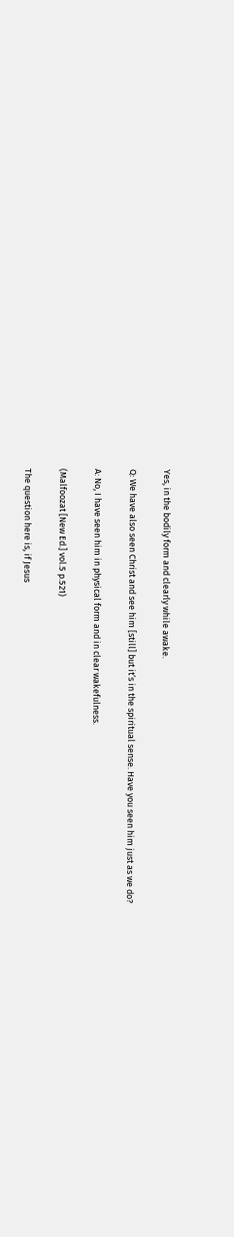Yes, in the bodily form and clearly while awake.

Q: We have also seen Christ and see him [still] but it’s in the spiritual sense. Have you seen him just as we do?

A: No, I have seen him in physical form and in clear wakefulness.

(Malfoozat [New Ed.] vol.5 p.521)

The question here is, if Jesus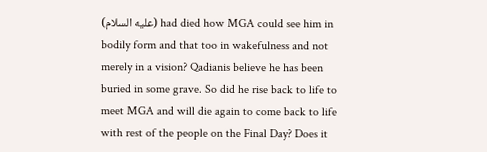(عليه السلام) had died how MGA could see him in bodily form and that too in wakefulness and not merely in a vision? Qadianis believe he has been buried in some grave. So did he rise back to life to meet MGA and will die again to come back to life with rest of the people on the Final Day? Does it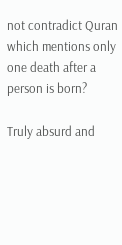not contradict Quran which mentions only one death after a person is born?

Truly absurd and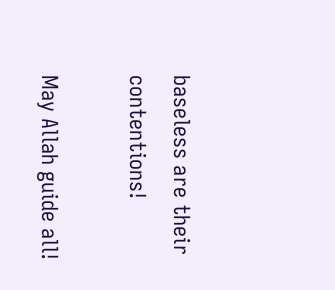baseless are their contentions!

May Allah guide all!